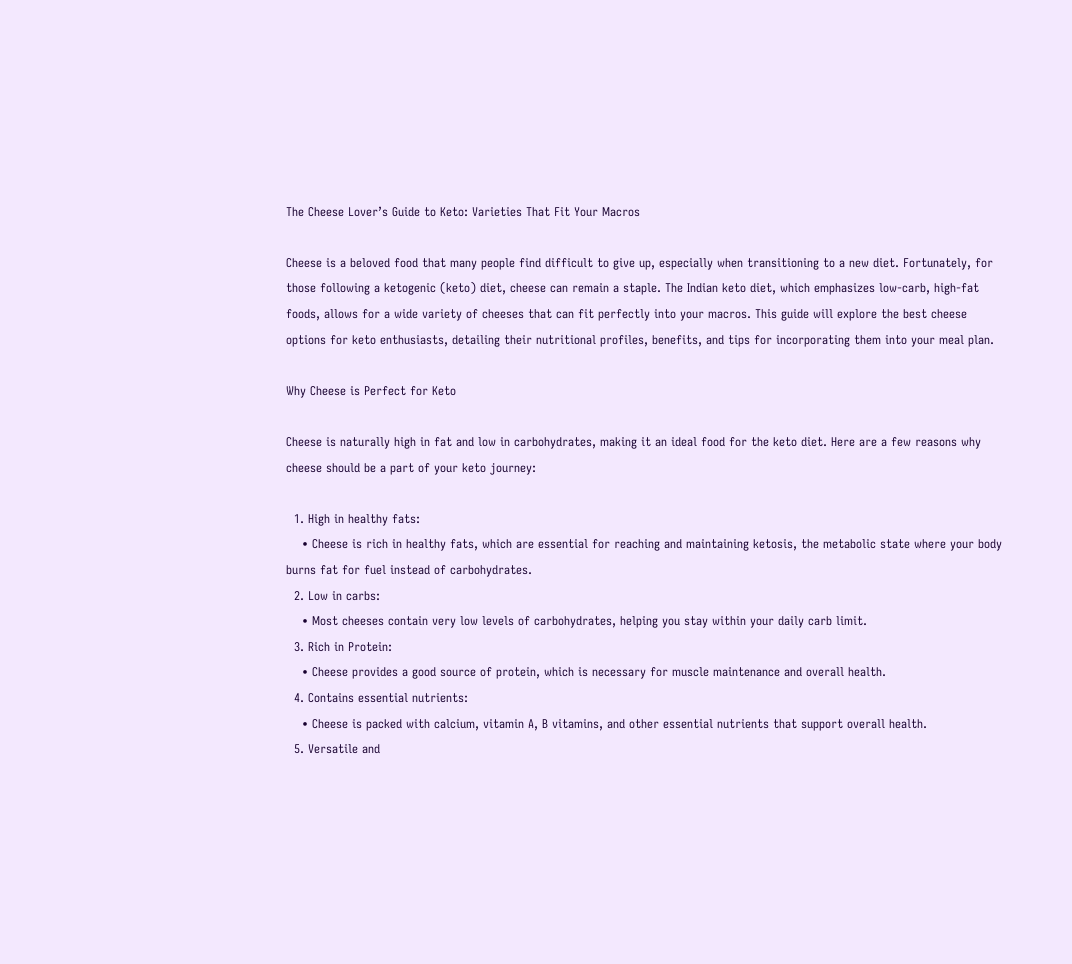The Cheese Lover’s Guide to Keto: Varieties That Fit Your Macros

Cheese is a beloved food that many people find difficult to give up, especially when transitioning to a new diet. Fortunately, for those following a ketogenic (keto) diet, cheese can remain a staple. The Indian keto diet, which emphasizes low-carb, high-fat foods, allows for a wide variety of cheeses that can fit perfectly into your macros. This guide will explore the best cheese options for keto enthusiasts, detailing their nutritional profiles, benefits, and tips for incorporating them into your meal plan.

Why Cheese is Perfect for Keto

Cheese is naturally high in fat and low in carbohydrates, making it an ideal food for the keto diet. Here are a few reasons why cheese should be a part of your keto journey:

  1. High in healthy fats:
    • Cheese is rich in healthy fats, which are essential for reaching and maintaining ketosis, the metabolic state where your body burns fat for fuel instead of carbohydrates.
  2. Low in carbs:
    • Most cheeses contain very low levels of carbohydrates, helping you stay within your daily carb limit.
  3. Rich in Protein:
    • Cheese provides a good source of protein, which is necessary for muscle maintenance and overall health.
  4. Contains essential nutrients:
    • Cheese is packed with calcium, vitamin A, B vitamins, and other essential nutrients that support overall health.
  5. Versatile and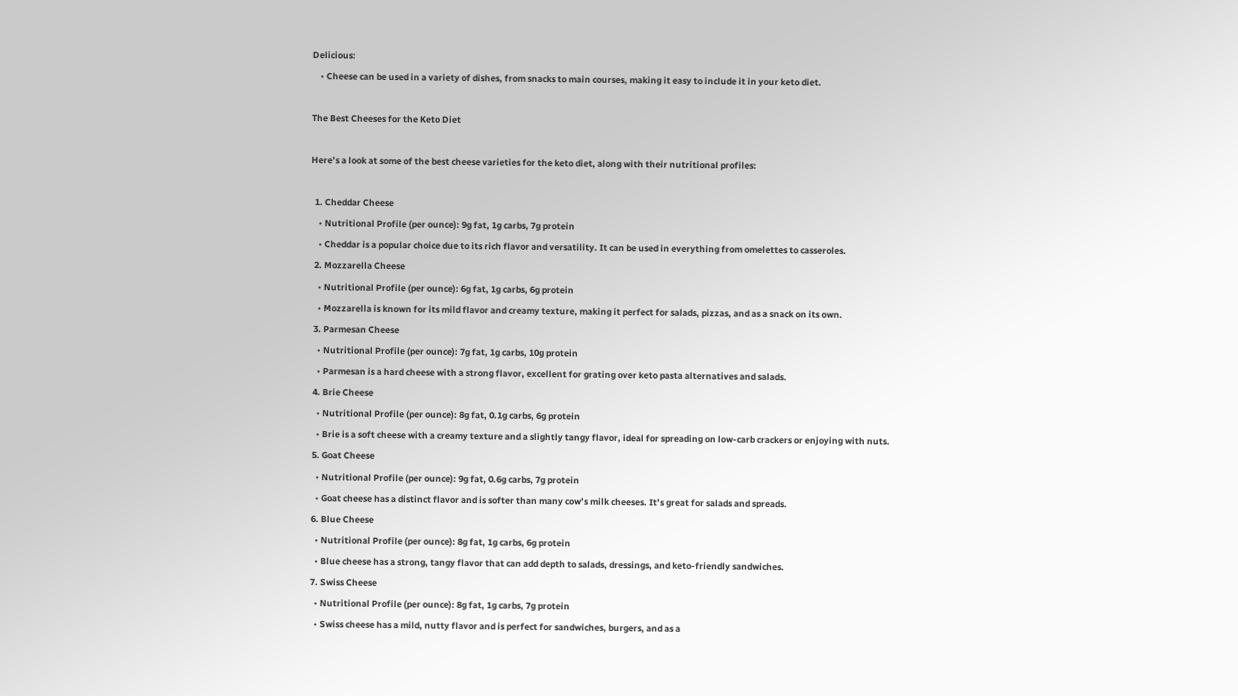Delicious:
    • Cheese can be used in a variety of dishes, from snacks to main courses, making it easy to include it in your keto diet.

The Best Cheeses for the Keto Diet

Here’s a look at some of the best cheese varieties for the keto diet, along with their nutritional profiles:

  1. Cheddar Cheese
    • Nutritional Profile (per ounce): 9g fat, 1g carbs, 7g protein
    • Cheddar is a popular choice due to its rich flavor and versatility. It can be used in everything from omelettes to casseroles.
  2. Mozzarella Cheese
    • Nutritional Profile (per ounce): 6g fat, 1g carbs, 6g protein
    • Mozzarella is known for its mild flavor and creamy texture, making it perfect for salads, pizzas, and as a snack on its own.
  3. Parmesan Cheese
    • Nutritional Profile (per ounce): 7g fat, 1g carbs, 10g protein
    • Parmesan is a hard cheese with a strong flavor, excellent for grating over keto pasta alternatives and salads.
  4. Brie Cheese
    • Nutritional Profile (per ounce): 8g fat, 0.1g carbs, 6g protein
    • Brie is a soft cheese with a creamy texture and a slightly tangy flavor, ideal for spreading on low-carb crackers or enjoying with nuts.
  5. Goat Cheese
    • Nutritional Profile (per ounce): 9g fat, 0.6g carbs, 7g protein
    • Goat cheese has a distinct flavor and is softer than many cow’s milk cheeses. It’s great for salads and spreads.
  6. Blue Cheese
    • Nutritional Profile (per ounce): 8g fat, 1g carbs, 6g protein
    • Blue cheese has a strong, tangy flavor that can add depth to salads, dressings, and keto-friendly sandwiches.
  7. Swiss Cheese
    • Nutritional Profile (per ounce): 8g fat, 1g carbs, 7g protein
    • Swiss cheese has a mild, nutty flavor and is perfect for sandwiches, burgers, and as a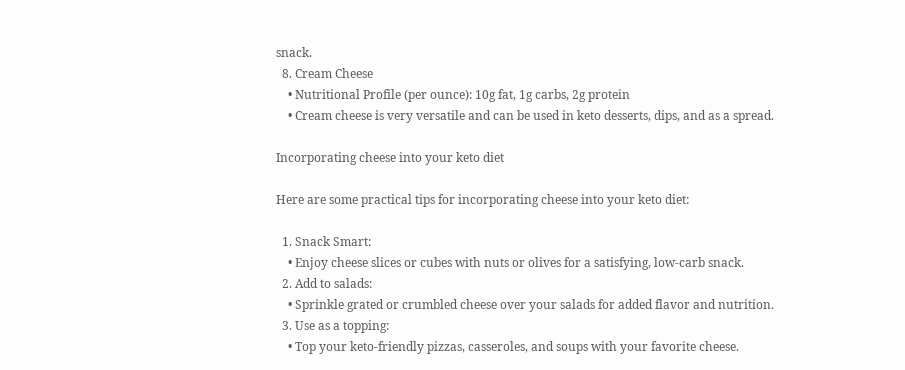snack.
  8. Cream Cheese
    • Nutritional Profile (per ounce): 10g fat, 1g carbs, 2g protein
    • Cream cheese is very versatile and can be used in keto desserts, dips, and as a spread.

Incorporating cheese into your keto diet

Here are some practical tips for incorporating cheese into your keto diet:

  1. Snack Smart:
    • Enjoy cheese slices or cubes with nuts or olives for a satisfying, low-carb snack.
  2. Add to salads:
    • Sprinkle grated or crumbled cheese over your salads for added flavor and nutrition.
  3. Use as a topping:
    • Top your keto-friendly pizzas, casseroles, and soups with your favorite cheese.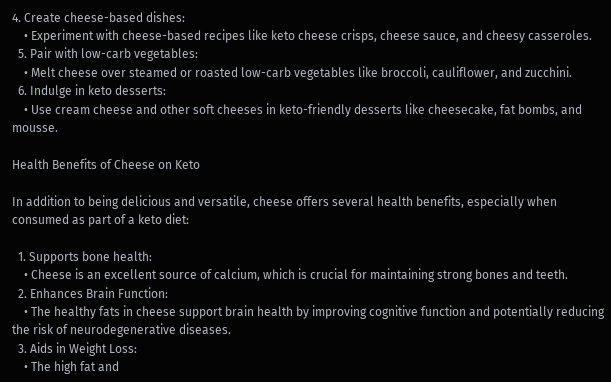4. Create cheese-based dishes:
    • Experiment with cheese-based recipes like keto cheese crisps, cheese sauce, and cheesy casseroles.
  5. Pair with low-carb vegetables:
    • Melt cheese over steamed or roasted low-carb vegetables like broccoli, cauliflower, and zucchini.
  6. Indulge in keto desserts:
    • Use cream cheese and other soft cheeses in keto-friendly desserts like cheesecake, fat bombs, and mousse.

Health Benefits of Cheese on Keto

In addition to being delicious and versatile, cheese offers several health benefits, especially when consumed as part of a keto diet:

  1. Supports bone health:
    • Cheese is an excellent source of calcium, which is crucial for maintaining strong bones and teeth.
  2. Enhances Brain Function:
    • The healthy fats in cheese support brain health by improving cognitive function and potentially reducing the risk of neurodegenerative diseases.
  3. Aids in Weight Loss:
    • The high fat and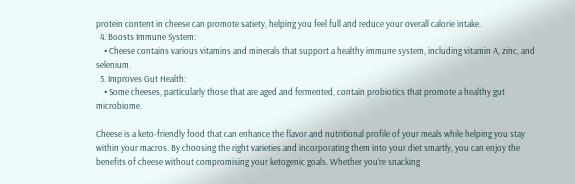protein content in cheese can promote satiety, helping you feel full and reduce your overall calorie intake.
  4. Boosts Immune System:
    • Cheese contains various vitamins and minerals that support a healthy immune system, including vitamin A, zinc, and selenium.
  5. Improves Gut Health:
    • Some cheeses, particularly those that are aged and fermented, contain probiotics that promote a healthy gut microbiome.

Cheese is a keto-friendly food that can enhance the flavor and nutritional profile of your meals while helping you stay within your macros. By choosing the right varieties and incorporating them into your diet smartly, you can enjoy the benefits of cheese without compromising your ketogenic goals. Whether you’re snacking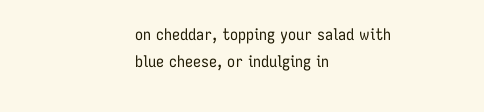on cheddar, topping your salad with blue cheese, or indulging in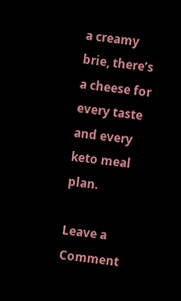a creamy brie, there’s a cheese for every taste and every keto meal plan.

Leave a Comment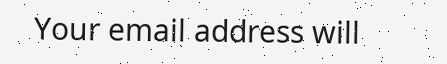Your email address will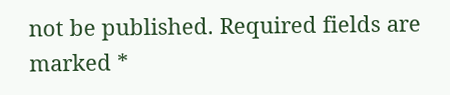not be published. Required fields are marked *